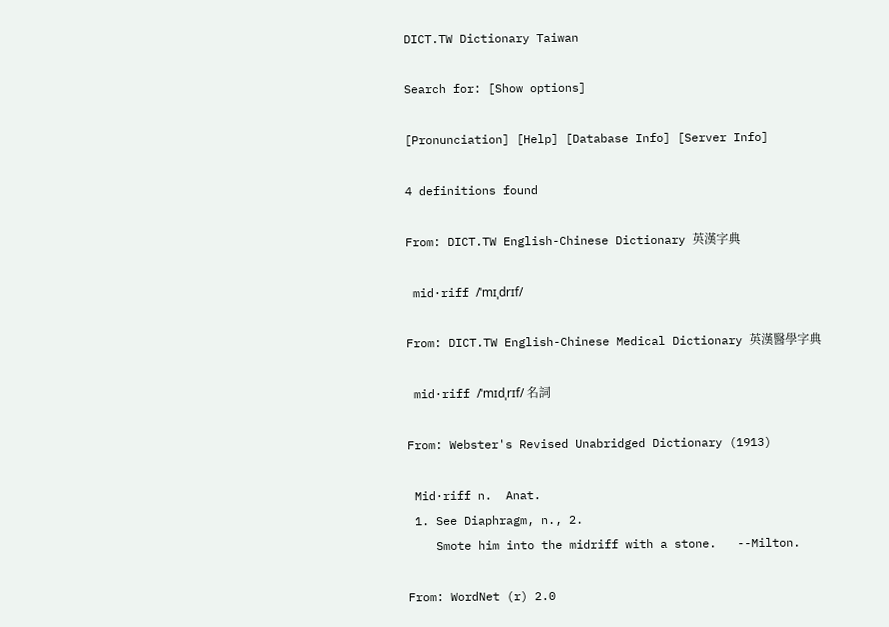DICT.TW Dictionary Taiwan

Search for: [Show options]

[Pronunciation] [Help] [Database Info] [Server Info]

4 definitions found

From: DICT.TW English-Chinese Dictionary 英漢字典

 mid·riff /ˈmɪˌdrɪf/

From: DICT.TW English-Chinese Medical Dictionary 英漢醫學字典

 mid·riff /ˈmɪdˌrɪf/ 名詞

From: Webster's Revised Unabridged Dictionary (1913)

 Mid·riff n.  Anat.
 1. See Diaphragm, n., 2.
    Smote him into the midriff with a stone.   --Milton.

From: WordNet (r) 2.0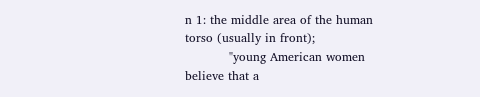n 1: the middle area of the human torso (usually in front);
           "young American women believe that a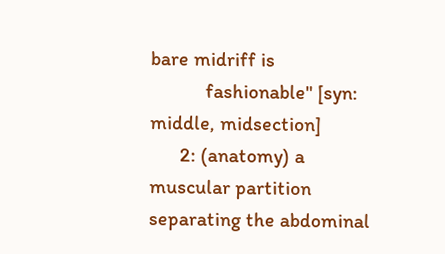bare midriff is
           fashionable" [syn: middle, midsection]
      2: (anatomy) a muscular partition separating the abdominal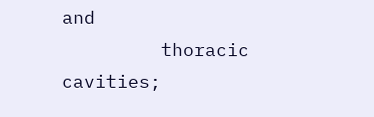and
         thoracic cavities;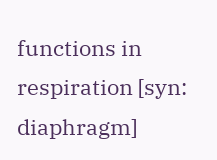functions in respiration [syn: diaphragm]